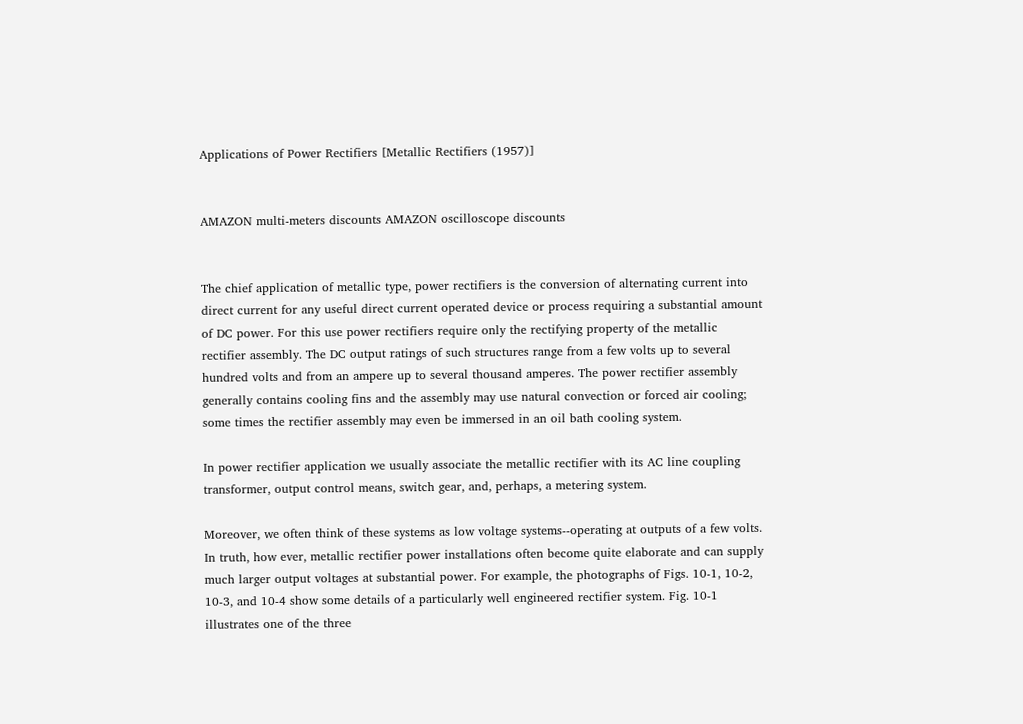Applications of Power Rectifiers [Metallic Rectifiers (1957)]


AMAZON multi-meters discounts AMAZON oscilloscope discounts


The chief application of metallic type, power rectifiers is the conversion of alternating current into direct current for any useful direct current operated device or process requiring a substantial amount of DC power. For this use power rectifiers require only the rectifying property of the metallic rectifier assembly. The DC output ratings of such structures range from a few volts up to several hundred volts and from an ampere up to several thousand amperes. The power rectifier assembly generally contains cooling fins and the assembly may use natural convection or forced air cooling; some times the rectifier assembly may even be immersed in an oil bath cooling system.

In power rectifier application we usually associate the metallic rectifier with its AC line coupling transformer, output control means, switch gear, and, perhaps, a metering system.

Moreover, we often think of these systems as low voltage systems--operating at outputs of a few volts. In truth, how ever, metallic rectifier power installations often become quite elaborate and can supply much larger output voltages at substantial power. For example, the photographs of Figs. 10-1, 10-2, 10-3, and 10-4 show some details of a particularly well engineered rectifier system. Fig. 10-1 illustrates one of the three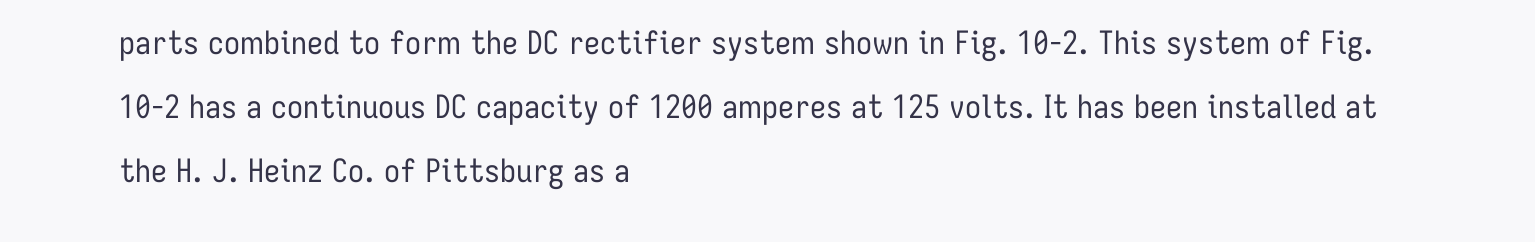parts combined to form the DC rectifier system shown in Fig. 10-2. This system of Fig. 10-2 has a continuous DC capacity of 1200 amperes at 125 volts. It has been installed at the H. J. Heinz Co. of Pittsburg as a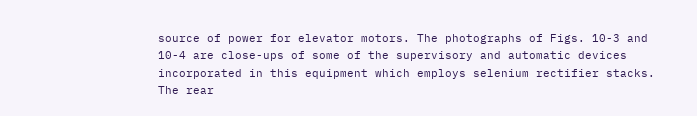source of power for elevator motors. The photographs of Figs. 10-3 and 10-4 are close-ups of some of the supervisory and automatic devices incorporated in this equipment which employs selenium rectifier stacks. The rear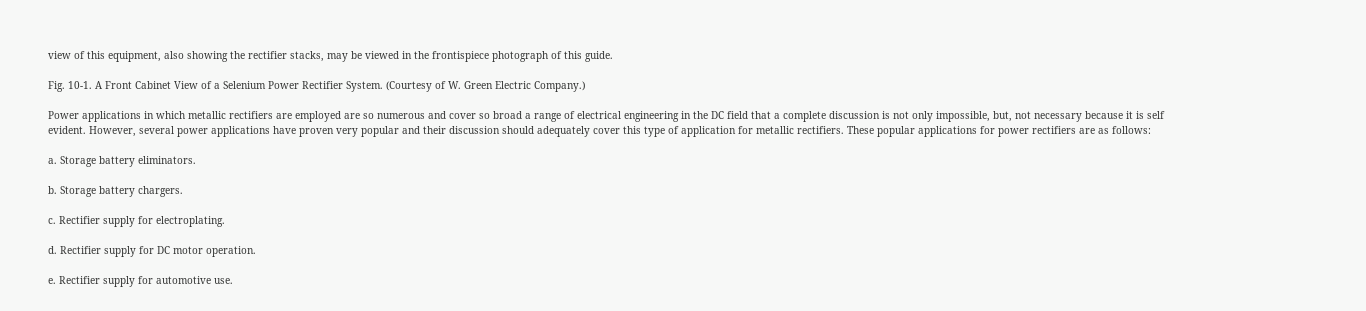view of this equipment, also showing the rectifier stacks, may be viewed in the frontispiece photograph of this guide.

Fig. 10-1. A Front Cabinet View of a Selenium Power Rectifier System. (Courtesy of W. Green Electric Company.)

Power applications in which metallic rectifiers are employed are so numerous and cover so broad a range of electrical engineering in the DC field that a complete discussion is not only impossible, but, not necessary because it is self evident. However, several power applications have proven very popular and their discussion should adequately cover this type of application for metallic rectifiers. These popular applications for power rectifiers are as follows:

a. Storage battery eliminators.

b. Storage battery chargers.

c. Rectifier supply for electroplating.

d. Rectifier supply for DC motor operation.

e. Rectifier supply for automotive use.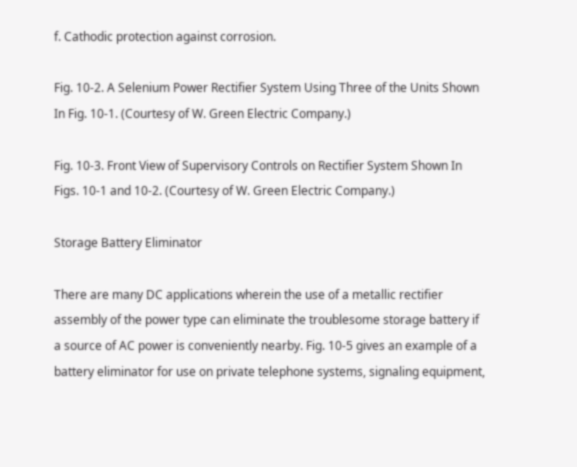f. Cathodic protection against corrosion.

Fig. 10-2. A Selenium Power Rectifier System Using Three of the Units Shown In Fig. 10-1. (Courtesy of W. Green Electric Company.)

Fig. 10-3. Front View of Supervisory Controls on Rectifier System Shown In Figs. 10-1 and 10-2. (Courtesy of W. Green Electric Company.)

Storage Battery Eliminator

There are many DC applications wherein the use of a metallic rectifier assembly of the power type can eliminate the troublesome storage battery if a source of AC power is conveniently nearby. Fig. 10-5 gives an example of a battery eliminator for use on private telephone systems, signaling equipment,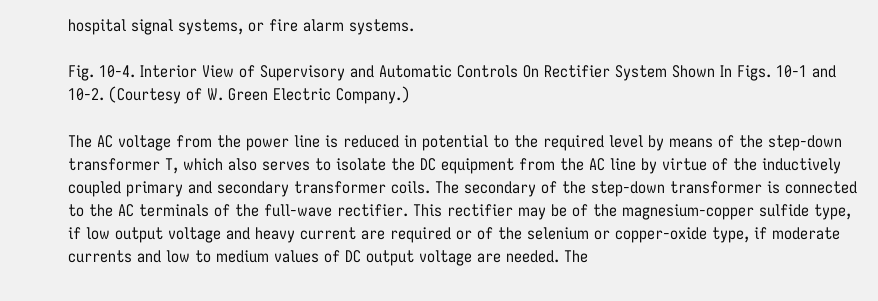hospital signal systems, or fire alarm systems.

Fig. 10-4. Interior View of Supervisory and Automatic Controls On Rectifier System Shown In Figs. 10-1 and 10-2. (Courtesy of W. Green Electric Company.)

The AC voltage from the power line is reduced in potential to the required level by means of the step-down transformer T, which also serves to isolate the DC equipment from the AC line by virtue of the inductively coupled primary and secondary transformer coils. The secondary of the step-down transformer is connected to the AC terminals of the full-wave rectifier. This rectifier may be of the magnesium-copper sulfide type, if low output voltage and heavy current are required or of the selenium or copper-oxide type, if moderate currents and low to medium values of DC output voltage are needed. The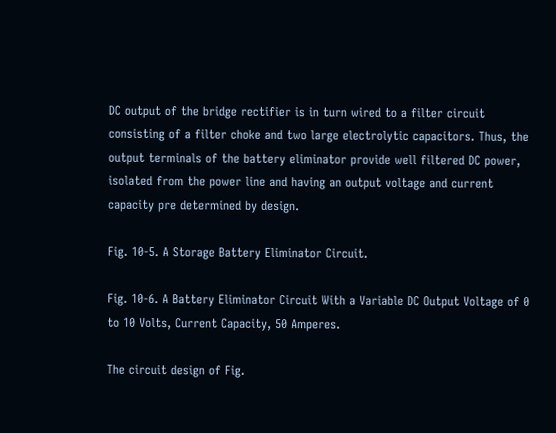DC output of the bridge rectifier is in turn wired to a filter circuit consisting of a filter choke and two large electrolytic capacitors. Thus, the output terminals of the battery eliminator provide well filtered DC power, isolated from the power line and having an output voltage and current capacity pre determined by design.

Fig. 10-5. A Storage Battery Eliminator Circuit.

Fig. 10-6. A Battery Eliminator Circuit With a Variable DC Output Voltage of 0 to 10 Volts, Current Capacity, 50 Amperes.

The circuit design of Fig.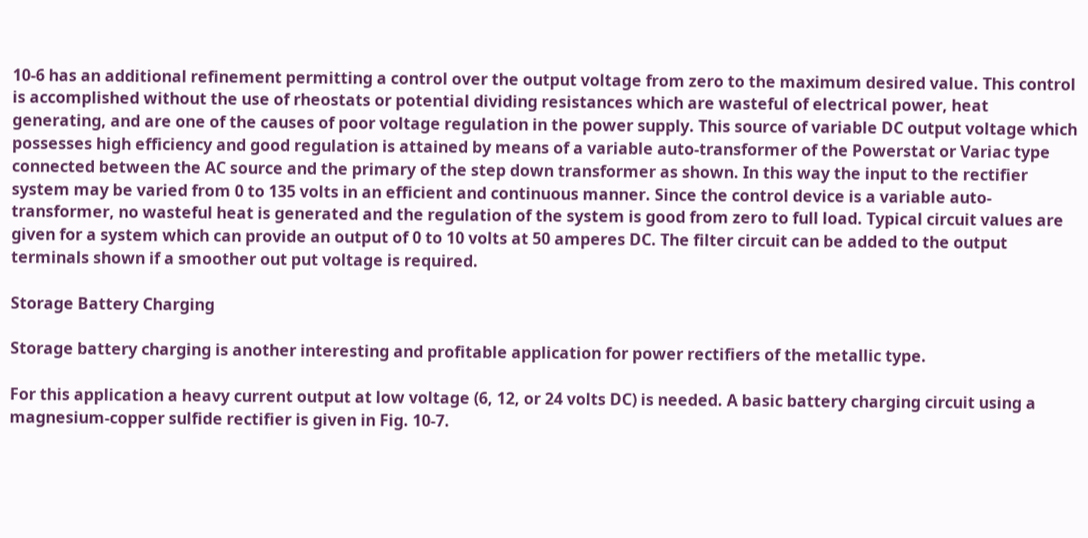10-6 has an additional refinement permitting a control over the output voltage from zero to the maximum desired value. This control is accomplished without the use of rheostats or potential dividing resistances which are wasteful of electrical power, heat generating, and are one of the causes of poor voltage regulation in the power supply. This source of variable DC output voltage which possesses high efficiency and good regulation is attained by means of a variable auto-transformer of the Powerstat or Variac type connected between the AC source and the primary of the step down transformer as shown. In this way the input to the rectifier system may be varied from 0 to 135 volts in an efficient and continuous manner. Since the control device is a variable auto-transformer, no wasteful heat is generated and the regulation of the system is good from zero to full load. Typical circuit values are given for a system which can provide an output of 0 to 10 volts at 50 amperes DC. The filter circuit can be added to the output terminals shown if a smoother out put voltage is required.

Storage Battery Charging

Storage battery charging is another interesting and profitable application for power rectifiers of the metallic type.

For this application a heavy current output at low voltage (6, 12, or 24 volts DC) is needed. A basic battery charging circuit using a magnesium-copper sulfide rectifier is given in Fig. 10-7.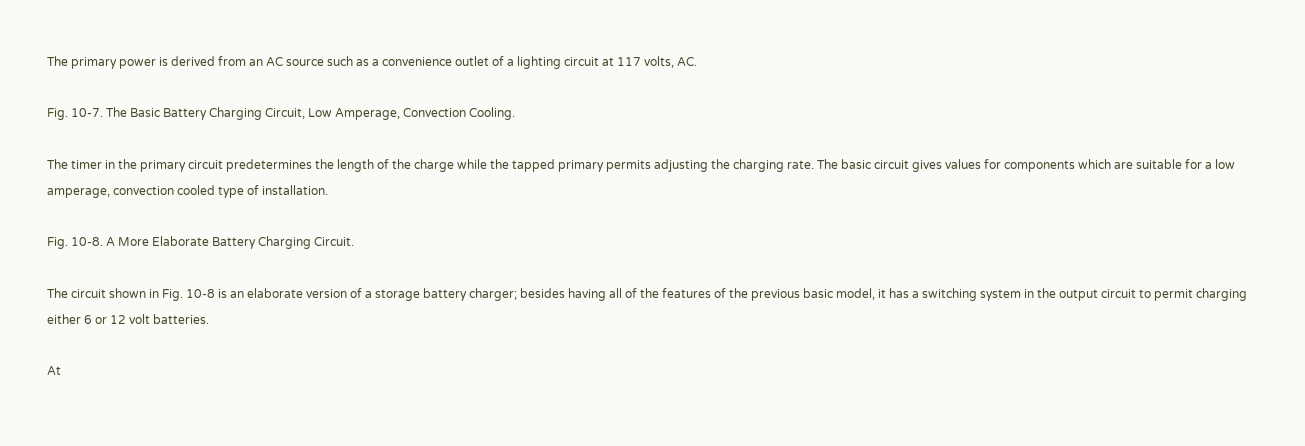The primary power is derived from an AC source such as a convenience outlet of a lighting circuit at 117 volts, AC.

Fig. 10-7. The Basic Battery Charging Circuit, Low Amperage, Convection Cooling.

The timer in the primary circuit predetermines the length of the charge while the tapped primary permits adjusting the charging rate. The basic circuit gives values for components which are suitable for a low amperage, convection cooled type of installation.

Fig. 10-8. A More Elaborate Battery Charging Circuit.

The circuit shown in Fig. 10-8 is an elaborate version of a storage battery charger; besides having all of the features of the previous basic model, it has a switching system in the output circuit to permit charging either 6 or 12 volt batteries.

At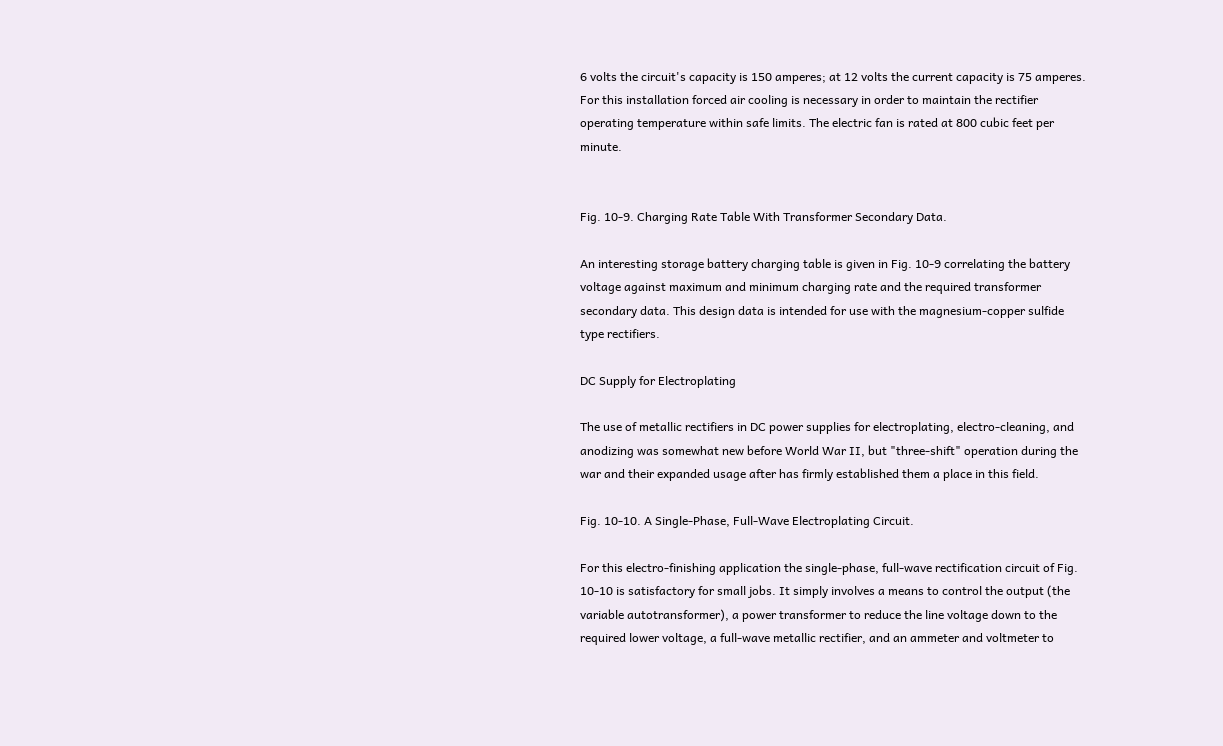6 volts the circuit's capacity is 150 amperes; at 12 volts the current capacity is 75 amperes. For this installation forced air cooling is necessary in order to maintain the rectifier operating temperature within safe limits. The electric fan is rated at 800 cubic feet per minute.


Fig. 10-9. Charging Rate Table With Transformer Secondary Data.

An interesting storage battery charging table is given in Fig. 10-9 correlating the battery voltage against maximum and minimum charging rate and the required transformer secondary data. This design data is intended for use with the magnesium-copper sulfide type rectifiers.

DC Supply for Electroplating

The use of metallic rectifiers in DC power supplies for electroplating, electro-cleaning, and anodizing was somewhat new before World War II, but "three-shift" operation during the war and their expanded usage after has firmly established them a place in this field.

Fig. 10-10. A Single-Phase, Full-Wave Electroplating Circuit.

For this electro-finishing application the single-phase, full-wave rectification circuit of Fig. 10-10 is satisfactory for small jobs. It simply involves a means to control the output (the variable autotransformer), a power transformer to reduce the line voltage down to the required lower voltage, a full-wave metallic rectifier, and an ammeter and voltmeter to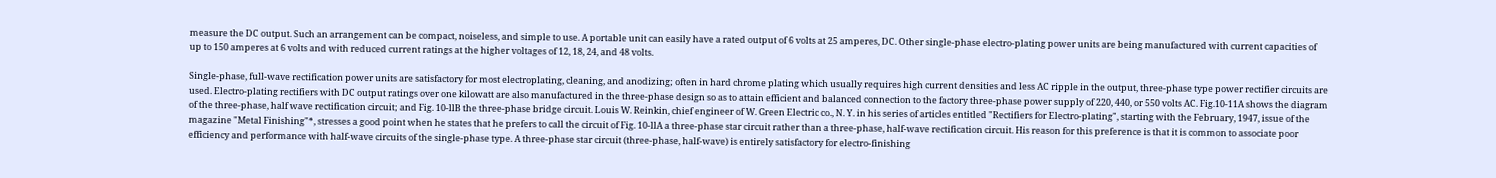measure the DC output. Such an arrangement can be compact, noiseless, and simple to use. A portable unit can easily have a rated output of 6 volts at 25 amperes, DC. Other single-phase electro-plating power units are being manufactured with current capacities of up to 150 amperes at 6 volts and with reduced current ratings at the higher voltages of 12, 18, 24, and 48 volts.

Single-phase, full-wave rectification power units are satisfactory for most electroplating, cleaning, and anodizing; often in hard chrome plating which usually requires high current densities and less AC ripple in the output, three-phase type power rectifier circuits are used. Electro-plating rectifiers with DC output ratings over one kilowatt are also manufactured in the three-phase design so as to attain efficient and balanced connection to the factory three-phase power supply of 220, 440, or 550 volts AC. Fig.10-11A shows the diagram of the three-phase, half wave rectification circuit; and Fig. 10-llB the three-phase bridge circuit. Louis W. Reinkin, chief engineer of W. Green Electric co., N. Y. in his series of articles entitled "Rectifiers for Electro-plating", starting with the February, 1947, issue of the magazine "Metal Finishing"*, stresses a good point when he states that he prefers to call the circuit of Fig. 10-llA a three-phase star circuit rather than a three-phase, half-wave rectification circuit. His reason for this preference is that it is common to associate poor efficiency and performance with half-wave circuits of the single-phase type. A three-phase star circuit (three-phase, half-wave) is entirely satisfactory for electro-finishing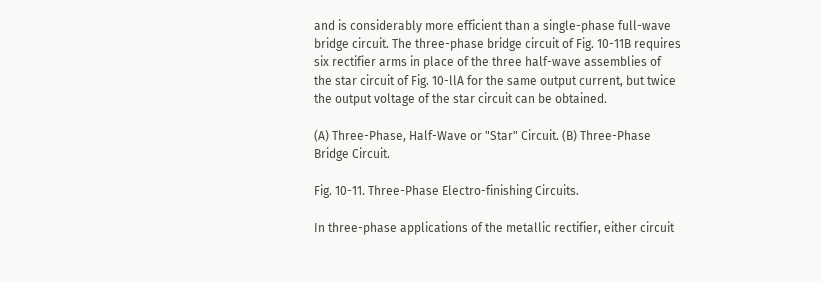and is considerably more efficient than a single-phase full-wave bridge circuit. The three-phase bridge circuit of Fig. 10-11B requires six rectifier arms in place of the three half-wave assemblies of the star circuit of Fig. 10-llA for the same output current, but twice the output voltage of the star circuit can be obtained.

(A) Three-Phase, Half-Wave or "Star" Circuit. (B) Three-Phase Bridge Circuit.

Fig. 10-11. Three-Phase Electro-finishing Circuits.

In three-phase applications of the metallic rectifier, either circuit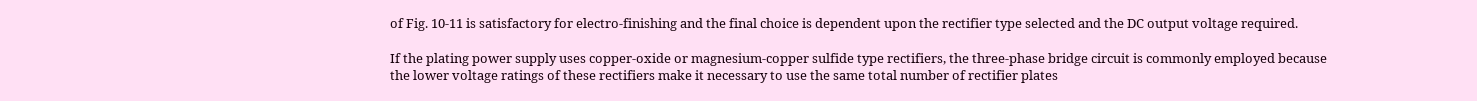of Fig. 10-11 is satisfactory for electro-finishing and the final choice is dependent upon the rectifier type selected and the DC output voltage required.

If the plating power supply uses copper-oxide or magnesium-copper sulfide type rectifiers, the three-phase bridge circuit is commonly employed because the lower voltage ratings of these rectifiers make it necessary to use the same total number of rectifier plates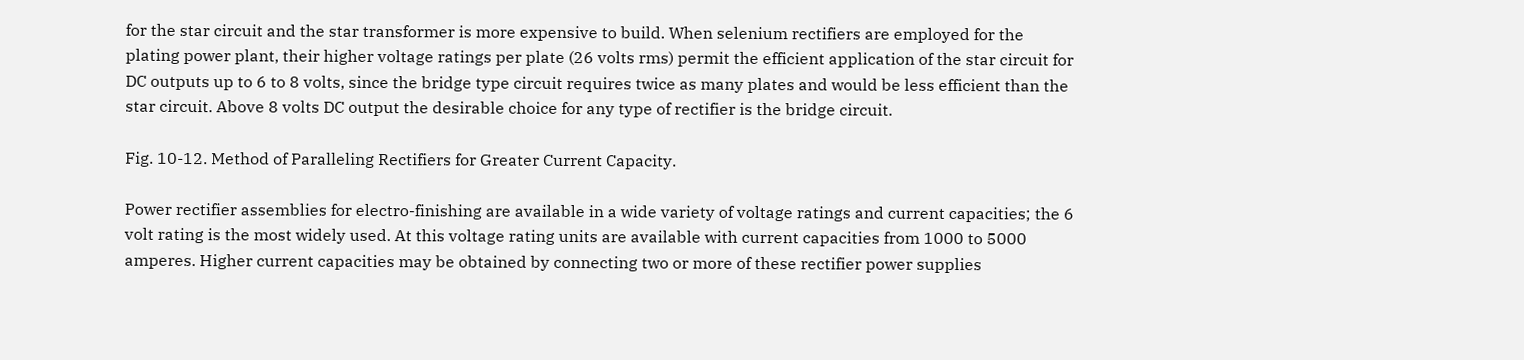for the star circuit and the star transformer is more expensive to build. When selenium rectifiers are employed for the plating power plant, their higher voltage ratings per plate (26 volts rms) permit the efficient application of the star circuit for DC outputs up to 6 to 8 volts, since the bridge type circuit requires twice as many plates and would be less efficient than the star circuit. Above 8 volts DC output the desirable choice for any type of rectifier is the bridge circuit.

Fig. 10-12. Method of Paralleling Rectifiers for Greater Current Capacity.

Power rectifier assemblies for electro-finishing are available in a wide variety of voltage ratings and current capacities; the 6 volt rating is the most widely used. At this voltage rating units are available with current capacities from 1000 to 5000 amperes. Higher current capacities may be obtained by connecting two or more of these rectifier power supplies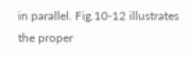in parallel. Fig.10-12 illustrates the proper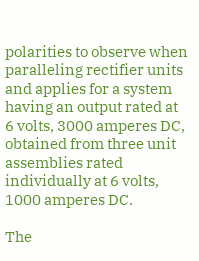polarities to observe when paralleling rectifier units and applies for a system having an output rated at 6 volts, 3000 amperes DC, obtained from three unit assemblies rated individually at 6 volts, 1000 amperes DC.

The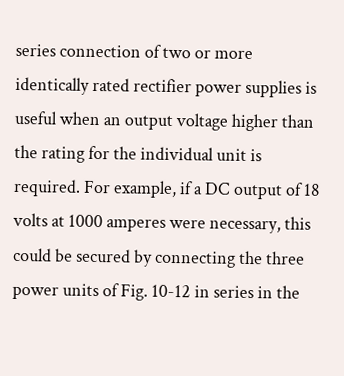series connection of two or more identically rated rectifier power supplies is useful when an output voltage higher than the rating for the individual unit is required. For example, if a DC output of 18 volts at 1000 amperes were necessary, this could be secured by connecting the three power units of Fig. 10-12 in series in the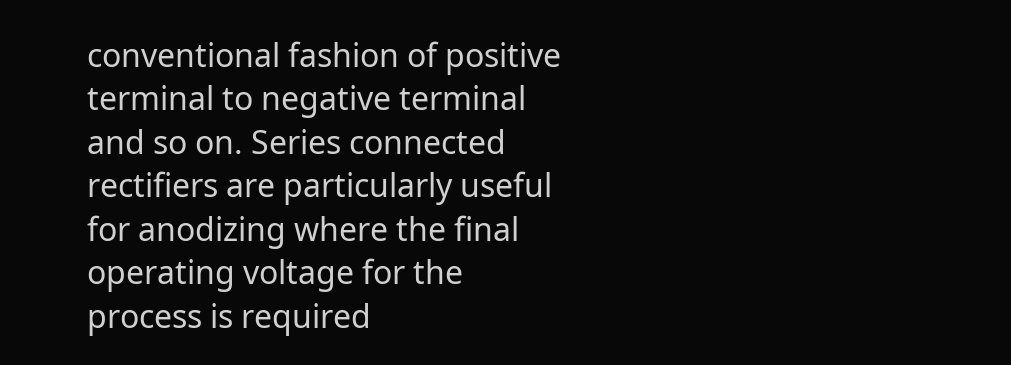conventional fashion of positive terminal to negative terminal and so on. Series connected rectifiers are particularly useful for anodizing where the final operating voltage for the process is required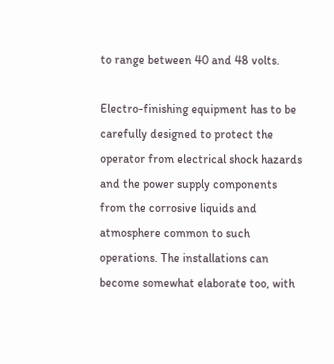to range between 40 and 48 volts.

Electro-finishing equipment has to be carefully designed to protect the operator from electrical shock hazards and the power supply components from the corrosive liquids and atmosphere common to such operations. The installations can become somewhat elaborate too, with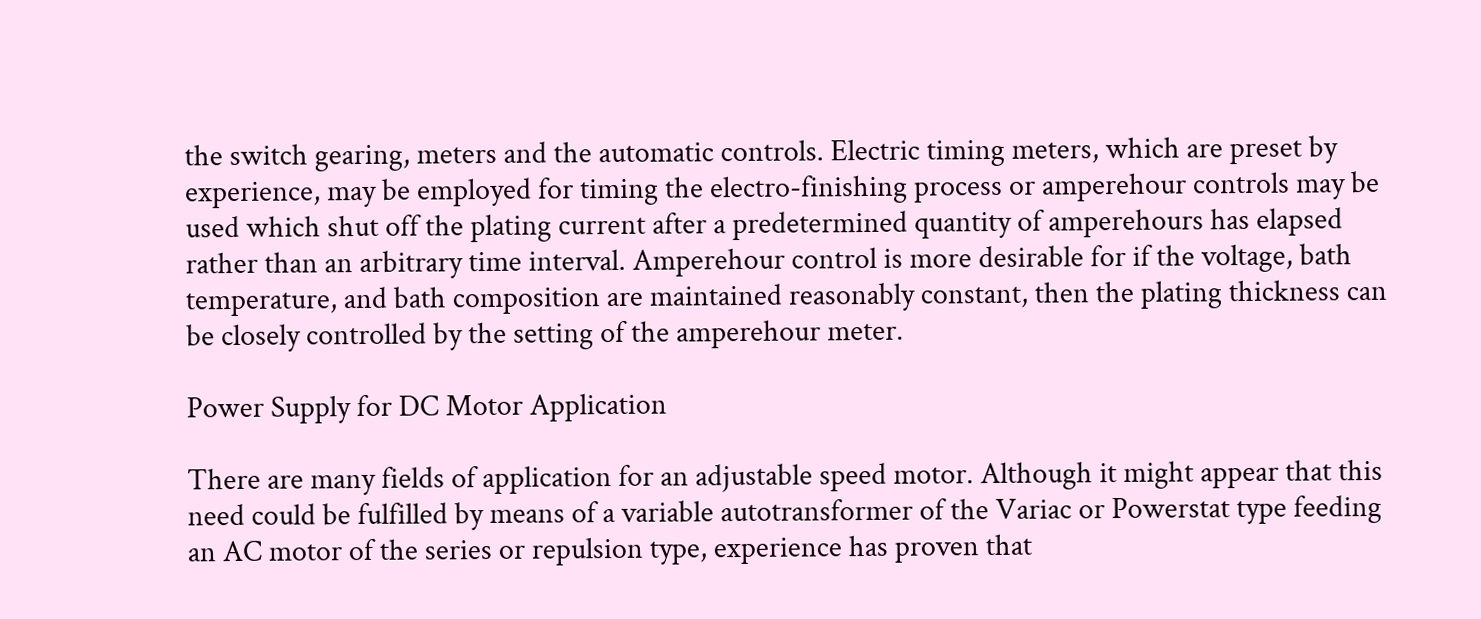the switch gearing, meters and the automatic controls. Electric timing meters, which are preset by experience, may be employed for timing the electro-finishing process or amperehour controls may be used which shut off the plating current after a predetermined quantity of amperehours has elapsed rather than an arbitrary time interval. Amperehour control is more desirable for if the voltage, bath temperature, and bath composition are maintained reasonably constant, then the plating thickness can be closely controlled by the setting of the amperehour meter.

Power Supply for DC Motor Application

There are many fields of application for an adjustable speed motor. Although it might appear that this need could be fulfilled by means of a variable autotransformer of the Variac or Powerstat type feeding an AC motor of the series or repulsion type, experience has proven that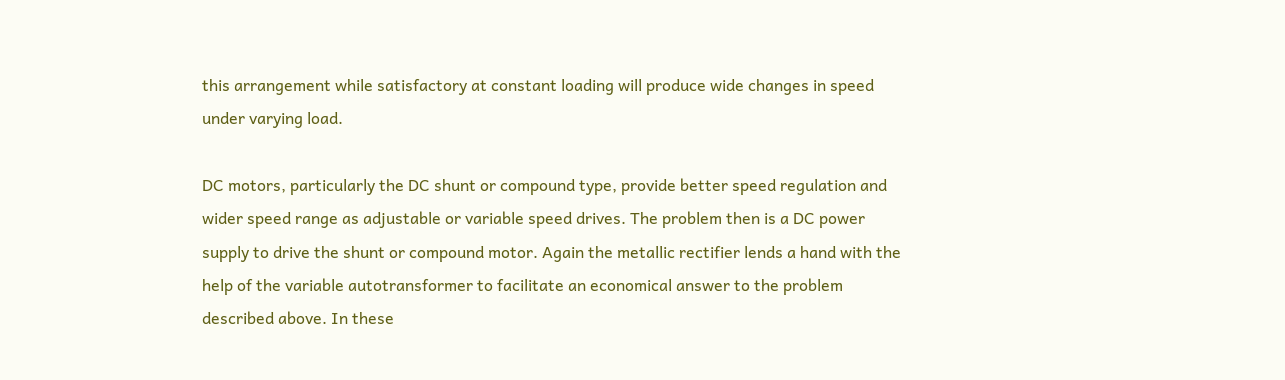this arrangement while satisfactory at constant loading will produce wide changes in speed under varying load.

DC motors, particularly the DC shunt or compound type, provide better speed regulation and wider speed range as adjustable or variable speed drives. The problem then is a DC power supply to drive the shunt or compound motor. Again the metallic rectifier lends a hand with the help of the variable autotransformer to facilitate an economical answer to the problem described above. In these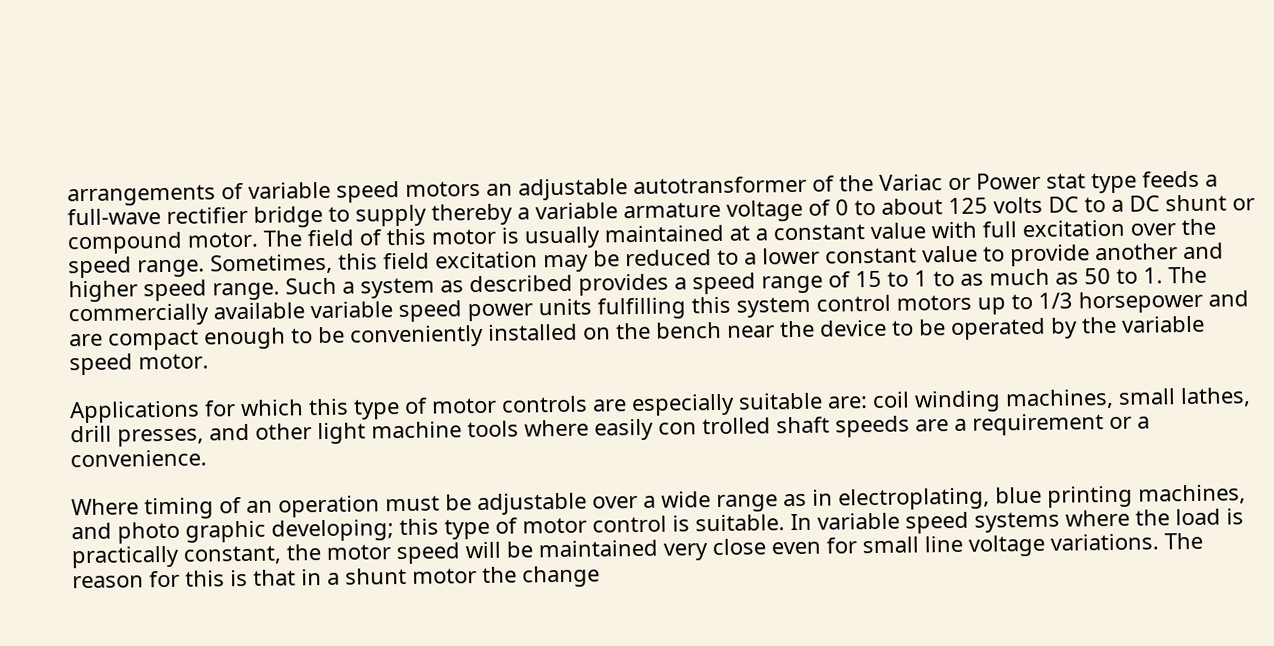arrangements of variable speed motors an adjustable autotransformer of the Variac or Power stat type feeds a full-wave rectifier bridge to supply thereby a variable armature voltage of 0 to about 125 volts DC to a DC shunt or compound motor. The field of this motor is usually maintained at a constant value with full excitation over the speed range. Sometimes, this field excitation may be reduced to a lower constant value to provide another and higher speed range. Such a system as described provides a speed range of 15 to 1 to as much as 50 to 1. The commercially available variable speed power units fulfilling this system control motors up to 1/3 horsepower and are compact enough to be conveniently installed on the bench near the device to be operated by the variable speed motor.

Applications for which this type of motor controls are especially suitable are: coil winding machines, small lathes, drill presses, and other light machine tools where easily con trolled shaft speeds are a requirement or a convenience.

Where timing of an operation must be adjustable over a wide range as in electroplating, blue printing machines, and photo graphic developing; this type of motor control is suitable. In variable speed systems where the load is practically constant, the motor speed will be maintained very close even for small line voltage variations. The reason for this is that in a shunt motor the change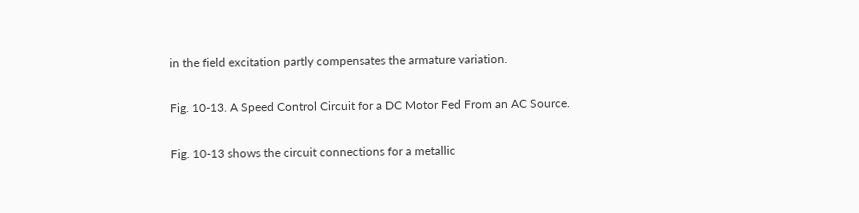in the field excitation partly compensates the armature variation.

Fig. 10-13. A Speed Control Circuit for a DC Motor Fed From an AC Source.

Fig. 10-13 shows the circuit connections for a metallic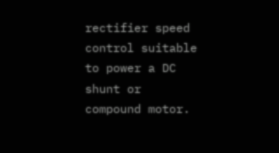rectifier speed control suitable to power a DC shunt or compound motor.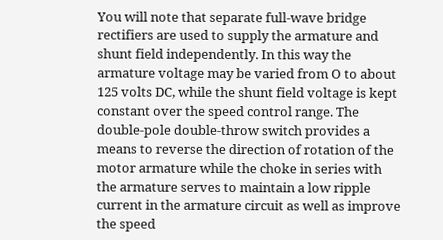You will note that separate full-wave bridge rectifiers are used to supply the armature and shunt field independently. In this way the armature voltage may be varied from O to about 125 volts DC, while the shunt field voltage is kept constant over the speed control range. The double-pole double-throw switch provides a means to reverse the direction of rotation of the motor armature while the choke in series with the armature serves to maintain a low ripple current in the armature circuit as well as improve the speed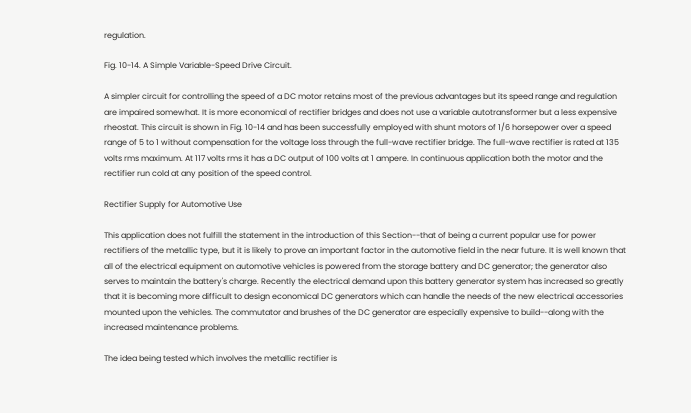regulation.

Fig. 10-14. A Simple Variable-Speed Drive Circuit.

A simpler circuit for controlling the speed of a DC motor retains most of the previous advantages but its speed range and regulation are impaired somewhat. It is more economical of rectifier bridges and does not use a variable autotransformer but a less expensive rheostat. This circuit is shown in Fig. 10-14 and has been successfully employed with shunt motors of 1/6 horsepower over a speed range of 5 to 1 without compensation for the voltage loss through the full-wave rectifier bridge. The full-wave rectifier is rated at 135 volts rms maximum. At 117 volts rms it has a DC output of 100 volts at 1 ampere. In continuous application both the motor and the rectifier run cold at any position of the speed control.

Rectifier Supply for Automotive Use

This application does not fulfill the statement in the introduction of this Section--that of being a current popular use for power rectifiers of the metallic type, but it is likely to prove an important factor in the automotive field in the near future. It is well known that all of the electrical equipment on automotive vehicles is powered from the storage battery and DC generator; the generator also serves to maintain the battery's charge. Recently the electrical demand upon this battery generator system has increased so greatly that it is becoming more difficult to design economical DC generators which can handle the needs of the new electrical accessories mounted upon the vehicles. The commutator and brushes of the DC generator are especially expensive to build--along with the increased maintenance problems.

The idea being tested which involves the metallic rectifier is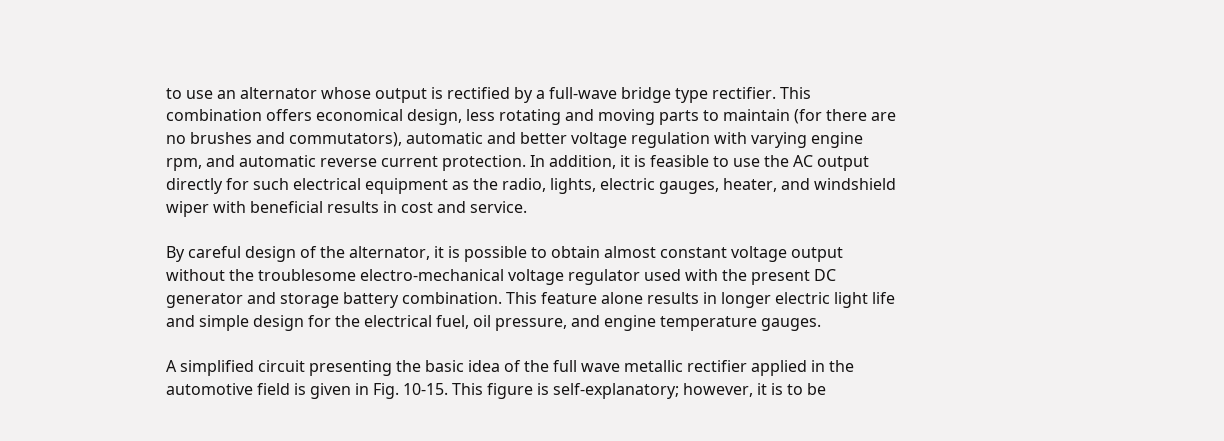to use an alternator whose output is rectified by a full-wave bridge type rectifier. This combination offers economical design, less rotating and moving parts to maintain (for there are no brushes and commutators), automatic and better voltage regulation with varying engine rpm, and automatic reverse current protection. In addition, it is feasible to use the AC output directly for such electrical equipment as the radio, lights, electric gauges, heater, and windshield wiper with beneficial results in cost and service.

By careful design of the alternator, it is possible to obtain almost constant voltage output without the troublesome electro-mechanical voltage regulator used with the present DC generator and storage battery combination. This feature alone results in longer electric light life and simple design for the electrical fuel, oil pressure, and engine temperature gauges.

A simplified circuit presenting the basic idea of the full wave metallic rectifier applied in the automotive field is given in Fig. 10-15. This figure is self-explanatory; however, it is to be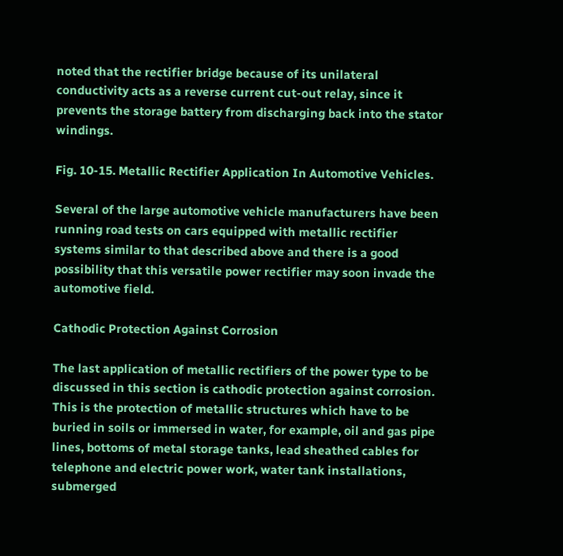noted that the rectifier bridge because of its unilateral conductivity acts as a reverse current cut-out relay, since it prevents the storage battery from discharging back into the stator windings.

Fig. 10-15. Metallic Rectifier Application In Automotive Vehicles.

Several of the large automotive vehicle manufacturers have been running road tests on cars equipped with metallic rectifier systems similar to that described above and there is a good possibility that this versatile power rectifier may soon invade the automotive field.

Cathodic Protection Against Corrosion

The last application of metallic rectifiers of the power type to be discussed in this section is cathodic protection against corrosion. This is the protection of metallic structures which have to be buried in soils or immersed in water, for example, oil and gas pipe lines, bottoms of metal storage tanks, lead sheathed cables for telephone and electric power work, water tank installations, submerged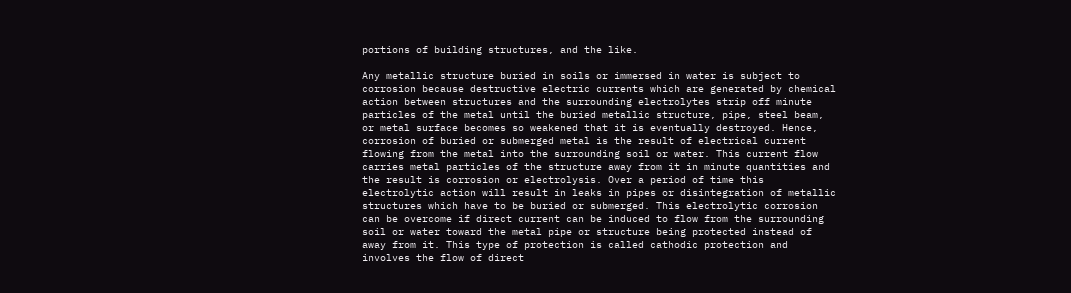portions of building structures, and the like.

Any metallic structure buried in soils or immersed in water is subject to corrosion because destructive electric currents which are generated by chemical action between structures and the surrounding electrolytes strip off minute particles of the metal until the buried metallic structure, pipe, steel beam, or metal surface becomes so weakened that it is eventually destroyed. Hence, corrosion of buried or submerged metal is the result of electrical current flowing from the metal into the surrounding soil or water. This current flow carries metal particles of the structure away from it in minute quantities and the result is corrosion or electrolysis. Over a period of time this electrolytic action will result in leaks in pipes or disintegration of metallic structures which have to be buried or submerged. This electrolytic corrosion can be overcome if direct current can be induced to flow from the surrounding soil or water toward the metal pipe or structure being protected instead of away from it. This type of protection is called cathodic protection and involves the flow of direct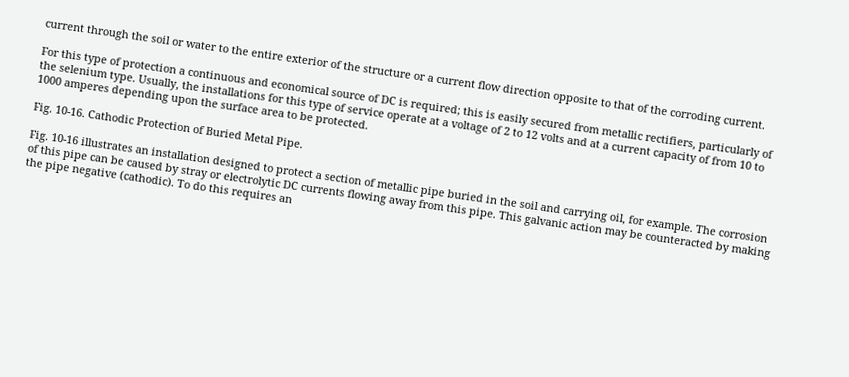current through the soil or water to the entire exterior of the structure or a current flow direction opposite to that of the corroding current.

For this type of protection a continuous and economical source of DC is required; this is easily secured from metallic rectifiers, particularly of the selenium type. Usually, the installations for this type of service operate at a voltage of 2 to 12 volts and at a current capacity of from 10 to 1000 amperes depending upon the surface area to be protected.

Fig. 10-16. Cathodic Protection of Buried Metal Pipe.

Fig. 10-16 illustrates an installation designed to protect a section of metallic pipe buried in the soil and carrying oil, for example. The corrosion of this pipe can be caused by stray or electrolytic DC currents flowing away from this pipe. This galvanic action may be counteracted by making the pipe negative (cathodic). To do this requires an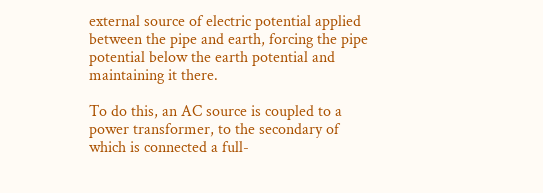external source of electric potential applied between the pipe and earth, forcing the pipe potential below the earth potential and maintaining it there.

To do this, an AC source is coupled to a power transformer, to the secondary of which is connected a full-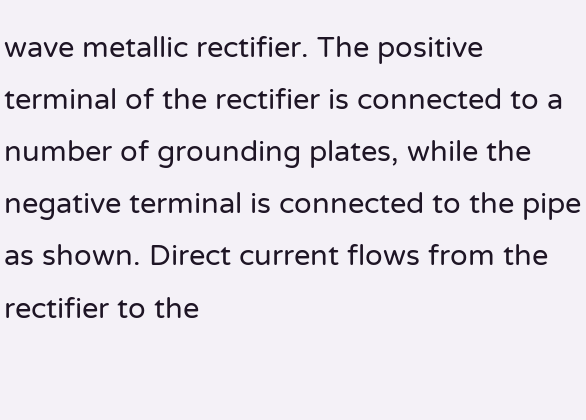wave metallic rectifier. The positive terminal of the rectifier is connected to a number of grounding plates, while the negative terminal is connected to the pipe as shown. Direct current flows from the rectifier to the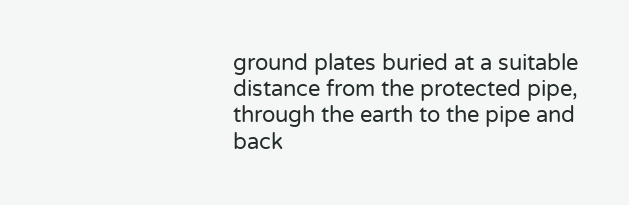ground plates buried at a suitable distance from the protected pipe, through the earth to the pipe and back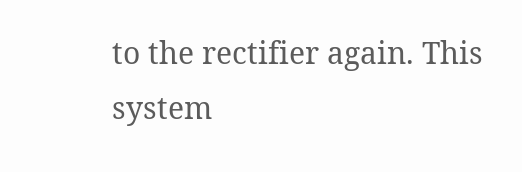to the rectifier again. This system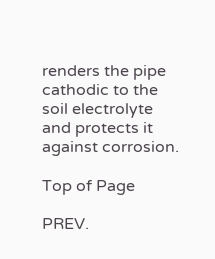renders the pipe cathodic to the soil electrolyte and protects it against corrosion.

Top of Page

PREV.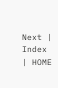Next |   Index | HOME